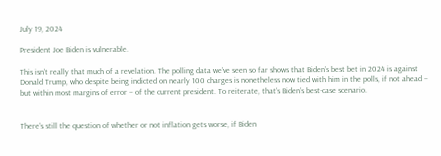July 19, 2024

President Joe Biden is vulnerable.

This isn’t really that much of a revelation. The polling data we’ve seen so far shows that Biden’s best bet in 2024 is against Donald Trump, who despite being indicted on nearly 100 charges is nonetheless now tied with him in the polls, if not ahead – but within most margins of error – of the current president. To reiterate, that’s Biden’s best-case scenario.


There’s still the question of whether or not inflation gets worse, if Biden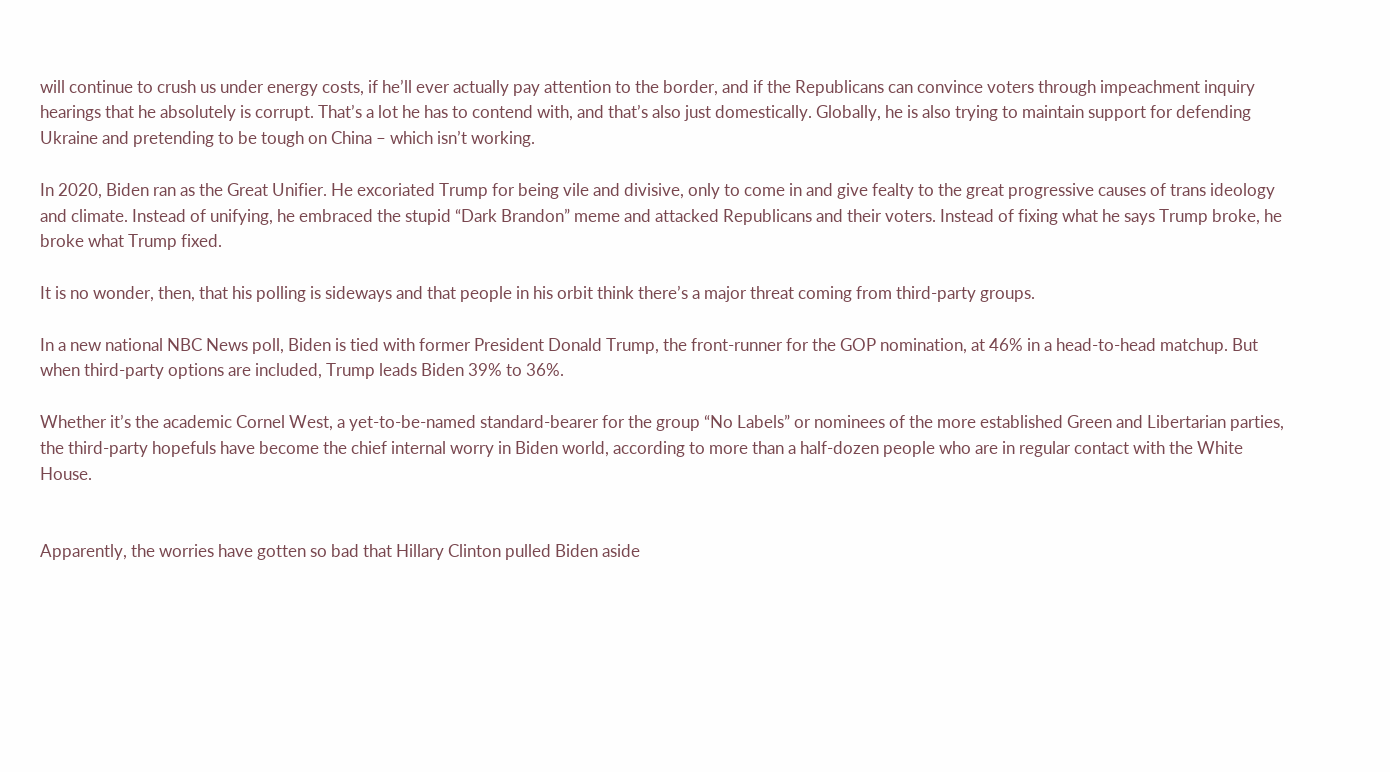will continue to crush us under energy costs, if he’ll ever actually pay attention to the border, and if the Republicans can convince voters through impeachment inquiry hearings that he absolutely is corrupt. That’s a lot he has to contend with, and that’s also just domestically. Globally, he is also trying to maintain support for defending Ukraine and pretending to be tough on China – which isn’t working.

In 2020, Biden ran as the Great Unifier. He excoriated Trump for being vile and divisive, only to come in and give fealty to the great progressive causes of trans ideology and climate. Instead of unifying, he embraced the stupid “Dark Brandon” meme and attacked Republicans and their voters. Instead of fixing what he says Trump broke, he broke what Trump fixed.

It is no wonder, then, that his polling is sideways and that people in his orbit think there’s a major threat coming from third-party groups.

In a new national NBC News poll, Biden is tied with former President Donald Trump, the front-runner for the GOP nomination, at 46% in a head-to-head matchup. But when third-party options are included, Trump leads Biden 39% to 36%.

Whether it’s the academic Cornel West, a yet-to-be-named standard-bearer for the group “No Labels” or nominees of the more established Green and Libertarian parties, the third-party hopefuls have become the chief internal worry in Biden world, according to more than a half-dozen people who are in regular contact with the White House.


Apparently, the worries have gotten so bad that Hillary Clinton pulled Biden aside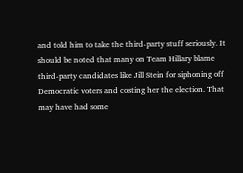and told him to take the third-party stuff seriously. It should be noted that many on Team Hillary blame third-party candidates like Jill Stein for siphoning off Democratic voters and costing her the election. That may have had some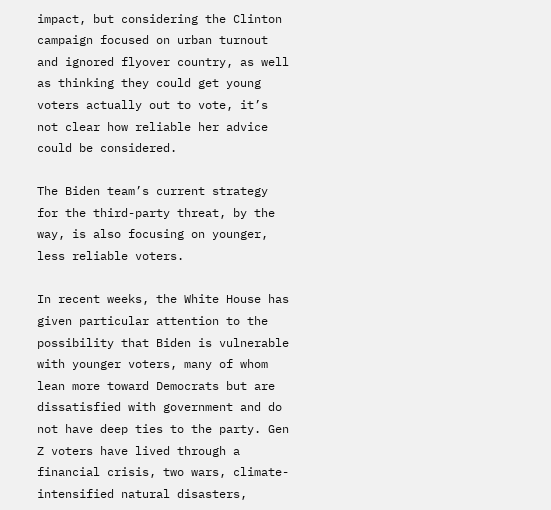impact, but considering the Clinton campaign focused on urban turnout and ignored flyover country, as well as thinking they could get young voters actually out to vote, it’s not clear how reliable her advice could be considered.

The Biden team’s current strategy for the third-party threat, by the way, is also focusing on younger, less reliable voters.

In recent weeks, the White House has given particular attention to the possibility that Biden is vulnerable with younger voters, many of whom lean more toward Democrats but are dissatisfied with government and do not have deep ties to the party. Gen Z voters have lived through a financial crisis, two wars, climate-intensified natural disasters,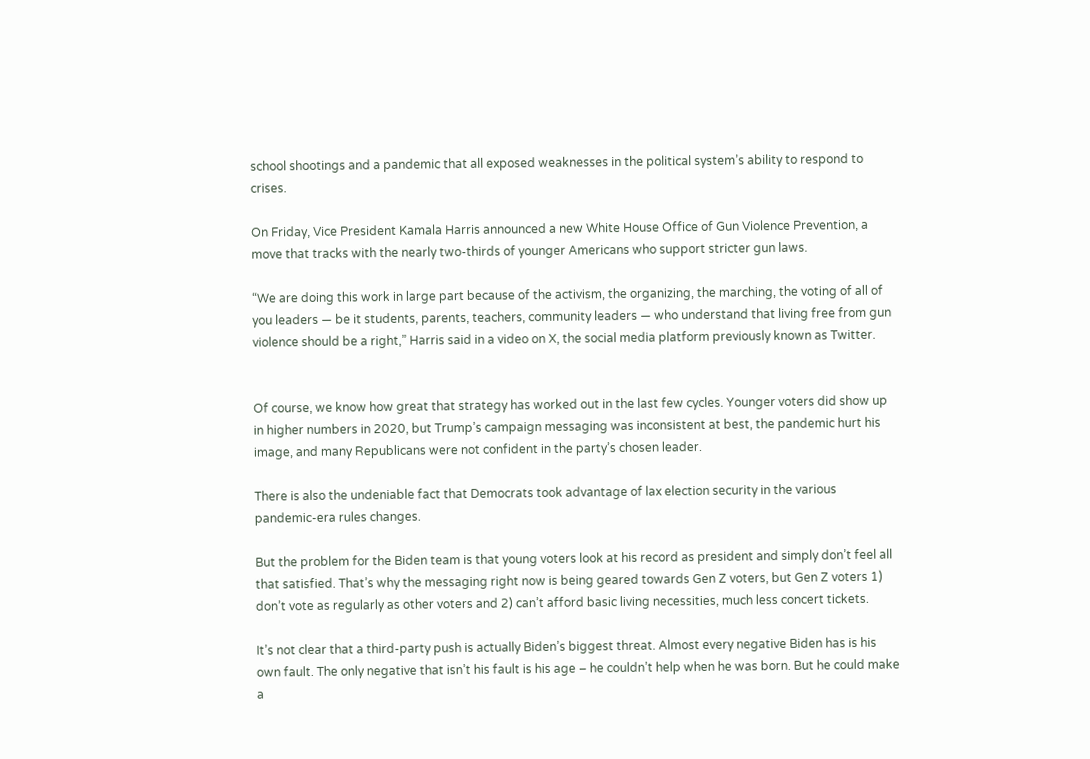school shootings and a pandemic that all exposed weaknesses in the political system’s ability to respond to crises.

On Friday, Vice President Kamala Harris announced a new White House Office of Gun Violence Prevention, a move that tracks with the nearly two-thirds of younger Americans who support stricter gun laws.

“We are doing this work in large part because of the activism, the organizing, the marching, the voting of all of you leaders — be it students, parents, teachers, community leaders — who understand that living free from gun violence should be a right,” Harris said in a video on X, the social media platform previously known as Twitter.


Of course, we know how great that strategy has worked out in the last few cycles. Younger voters did show up in higher numbers in 2020, but Trump’s campaign messaging was inconsistent at best, the pandemic hurt his image, and many Republicans were not confident in the party’s chosen leader.

There is also the undeniable fact that Democrats took advantage of lax election security in the various pandemic-era rules changes.

But the problem for the Biden team is that young voters look at his record as president and simply don’t feel all that satisfied. That’s why the messaging right now is being geared towards Gen Z voters, but Gen Z voters 1) don’t vote as regularly as other voters and 2) can’t afford basic living necessities, much less concert tickets.

It’s not clear that a third-party push is actually Biden’s biggest threat. Almost every negative Biden has is his own fault. The only negative that isn’t his fault is his age – he couldn’t help when he was born. But he could make a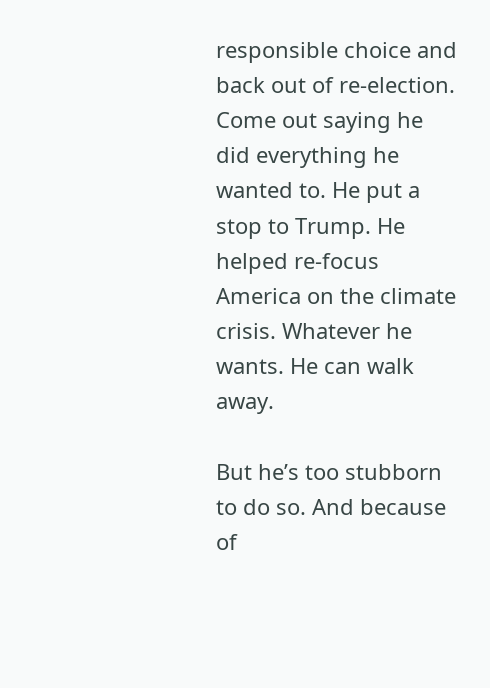responsible choice and back out of re-election. Come out saying he did everything he wanted to. He put a stop to Trump. He helped re-focus America on the climate crisis. Whatever he wants. He can walk away.

But he’s too stubborn to do so. And because of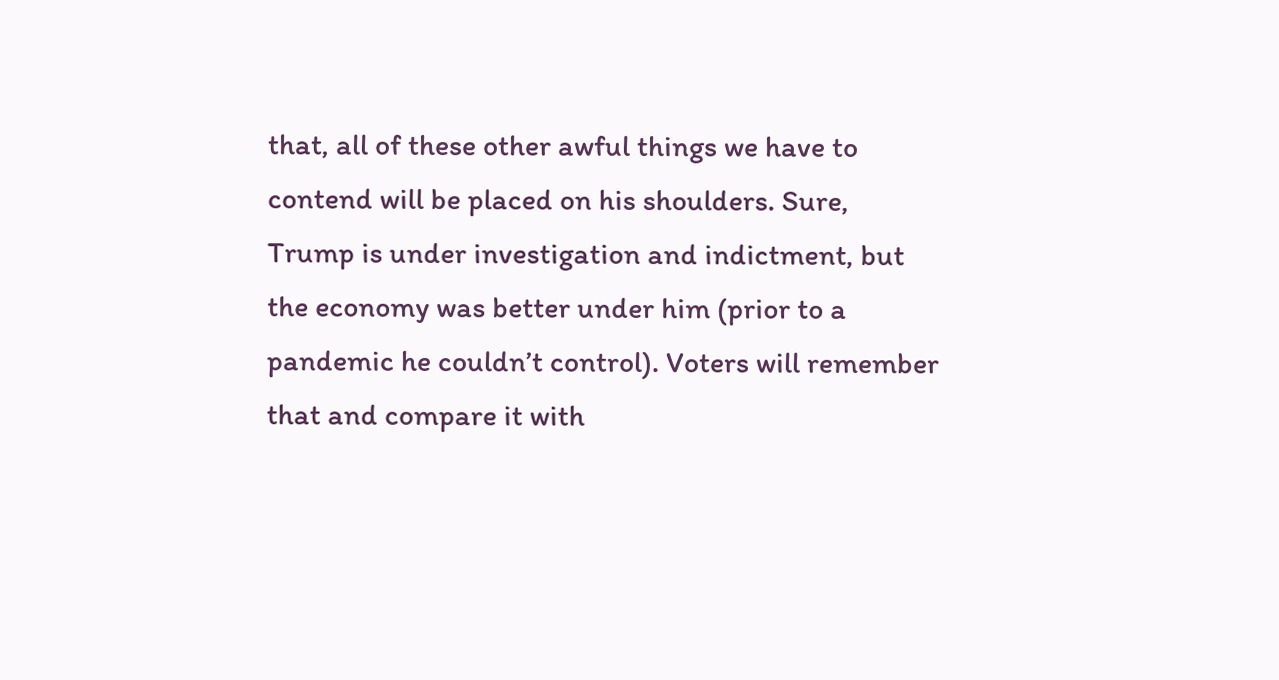that, all of these other awful things we have to contend will be placed on his shoulders. Sure, Trump is under investigation and indictment, but the economy was better under him (prior to a pandemic he couldn’t control). Voters will remember that and compare it with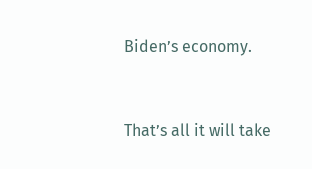Biden’s economy.


That’s all it will take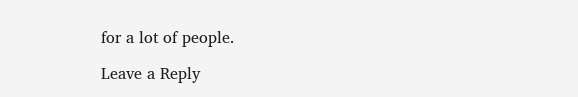for a lot of people.

Leave a Reply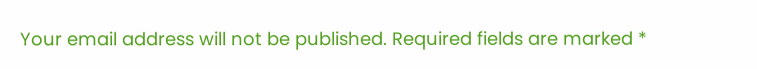Your email address will not be published. Required fields are marked *